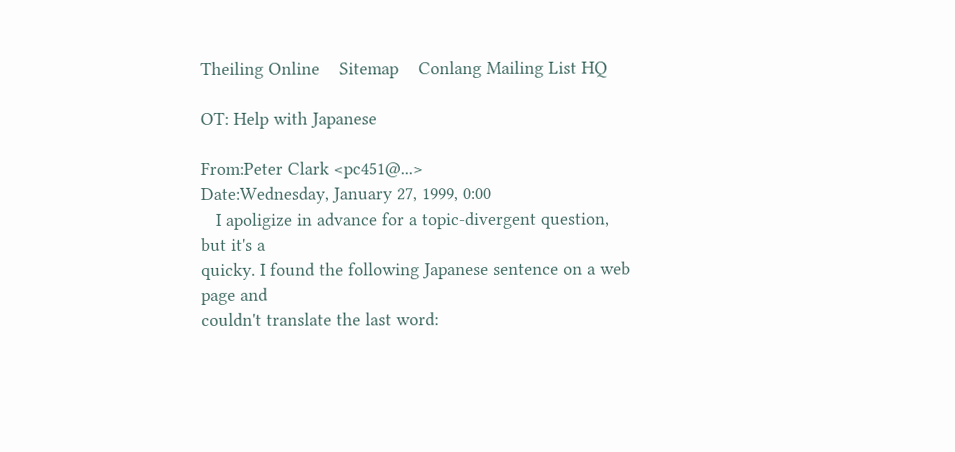Theiling Online    Sitemap    Conlang Mailing List HQ

OT: Help with Japanese

From:Peter Clark <pc451@...>
Date:Wednesday, January 27, 1999, 0:00
   I apoligize in advance for a topic-divergent question, but it's a
quicky. I found the following Japanese sentence on a web page and
couldn't translate the last word: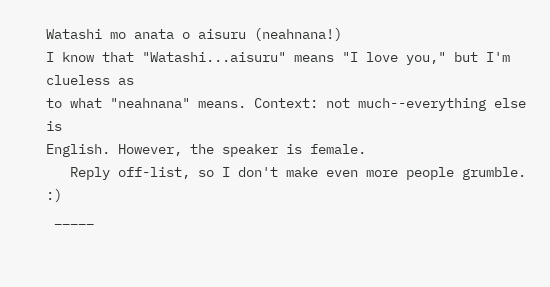Watashi mo anata o aisuru (neahnana!)
I know that "Watashi...aisuru" means "I love you," but I'm clueless as
to what "neahnana" means. Context: not much--everything else is
English. However, the speaker is female.
   Reply off-list, so I don't make even more people grumble. :)
 _____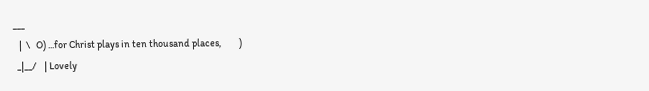___
   |  \   O) ...for Christ plays in ten thousand places,         )
  _|__/    | Lovely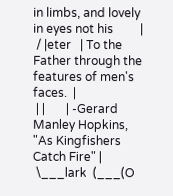in limbs, and lovely in eyes not his         |
 / |eter   | To the Father through the features of men's faces.  |
 | |       | -Gerard Manley Hopkins, "As Kingfishers Catch Fire" |
 \___lark  (___(O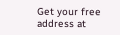Get your free address at